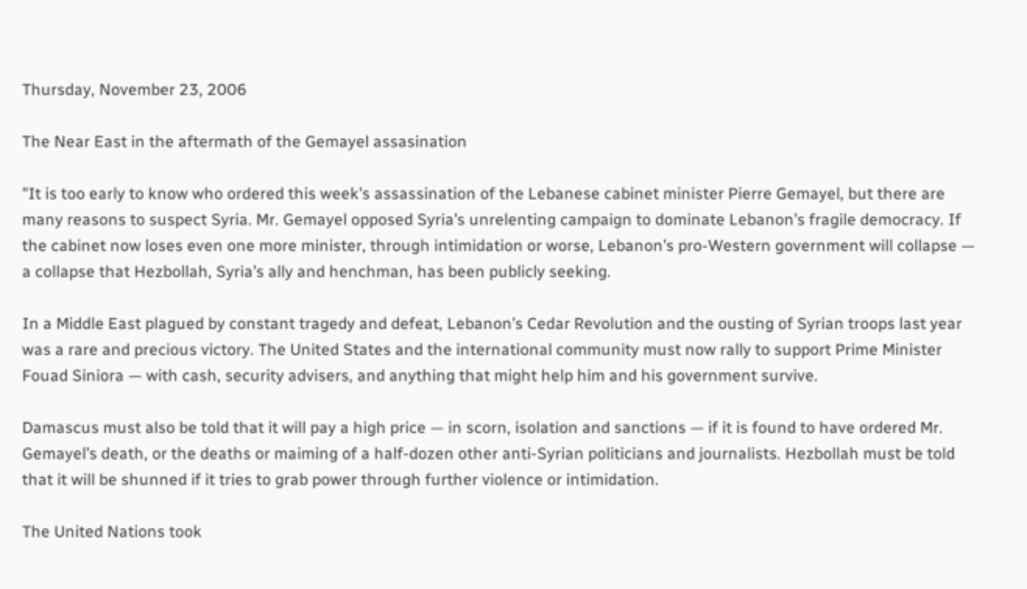Thursday, November 23, 2006

The Near East in the aftermath of the Gemayel assasination

"It is too early to know who ordered this week’s assassination of the Lebanese cabinet minister Pierre Gemayel, but there are many reasons to suspect Syria. Mr. Gemayel opposed Syria’s unrelenting campaign to dominate Lebanon’s fragile democracy. If the cabinet now loses even one more minister, through intimidation or worse, Lebanon’s pro-Western government will collapse — a collapse that Hezbollah, Syria’s ally and henchman, has been publicly seeking.

In a Middle East plagued by constant tragedy and defeat, Lebanon’s Cedar Revolution and the ousting of Syrian troops last year was a rare and precious victory. The United States and the international community must now rally to support Prime Minister Fouad Siniora — with cash, security advisers, and anything that might help him and his government survive.

Damascus must also be told that it will pay a high price — in scorn, isolation and sanctions — if it is found to have ordered Mr. Gemayel’s death, or the deaths or maiming of a half-dozen other anti-Syrian politicians and journalists. Hezbollah must be told that it will be shunned if it tries to grab power through further violence or intimidation.

The United Nations took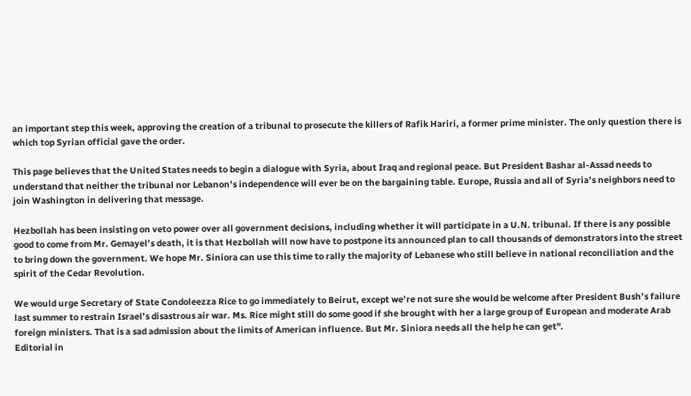an important step this week, approving the creation of a tribunal to prosecute the killers of Rafik Hariri, a former prime minister. The only question there is which top Syrian official gave the order.

This page believes that the United States needs to begin a dialogue with Syria, about Iraq and regional peace. But President Bashar al-Assad needs to understand that neither the tribunal nor Lebanon’s independence will ever be on the bargaining table. Europe, Russia and all of Syria’s neighbors need to join Washington in delivering that message.

Hezbollah has been insisting on veto power over all government decisions, including whether it will participate in a U.N. tribunal. If there is any possible good to come from Mr. Gemayel’s death, it is that Hezbollah will now have to postpone its announced plan to call thousands of demonstrators into the street to bring down the government. We hope Mr. Siniora can use this time to rally the majority of Lebanese who still believe in national reconciliation and the spirit of the Cedar Revolution.

We would urge Secretary of State Condoleezza Rice to go immediately to Beirut, except we’re not sure she would be welcome after President Bush’s failure last summer to restrain Israel’s disastrous air war. Ms. Rice might still do some good if she brought with her a large group of European and moderate Arab foreign ministers. That is a sad admission about the limits of American influence. But Mr. Siniora needs all the help he can get".
Editorial in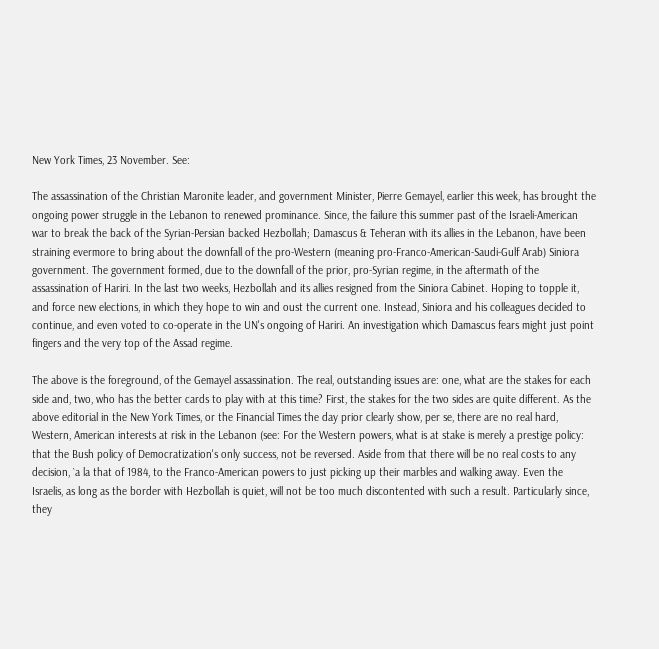New York Times, 23 November. See:

The assassination of the Christian Maronite leader, and government Minister, Pierre Gemayel, earlier this week, has brought the ongoing power struggle in the Lebanon to renewed prominance. Since, the failure this summer past of the Israeli-American war to break the back of the Syrian-Persian backed Hezbollah; Damascus & Teheran with its allies in the Lebanon, have been straining evermore to bring about the downfall of the pro-Western (meaning pro-Franco-American-Saudi-Gulf Arab) Siniora government. The government formed, due to the downfall of the prior, pro-Syrian regime, in the aftermath of the assassination of Hariri. In the last two weeks, Hezbollah and its allies resigned from the Siniora Cabinet. Hoping to topple it, and force new elections, in which they hope to win and oust the current one. Instead, Siniora and his colleagues decided to continue, and even voted to co-operate in the UN's ongoing of Hariri. An investigation which Damascus fears might just point fingers and the very top of the Assad regime.

The above is the foreground, of the Gemayel assassination. The real, outstanding issues are: one, what are the stakes for each side and, two, who has the better cards to play with at this time? First, the stakes for the two sides are quite different. As the above editorial in the New York Times, or the Financial Times the day prior clearly show, per se, there are no real hard, Western, American interests at risk in the Lebanon (see: For the Western powers, what is at stake is merely a prestige policy: that the Bush policy of Democratization's only success, not be reversed. Aside from that there will be no real costs to any decision, `a la that of 1984, to the Franco-American powers to just picking up their marbles and walking away. Even the Israelis, as long as the border with Hezbollah is quiet, will not be too much discontented with such a result. Particularly since, they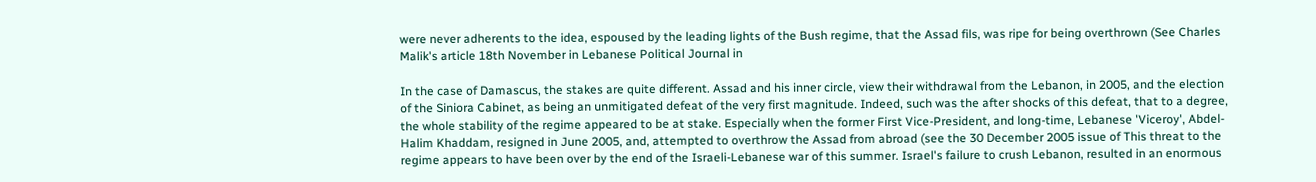were never adherents to the idea, espoused by the leading lights of the Bush regime, that the Assad fils, was ripe for being overthrown (See Charles Malik's article 18th November in Lebanese Political Journal in

In the case of Damascus, the stakes are quite different. Assad and his inner circle, view their withdrawal from the Lebanon, in 2005, and the election of the Siniora Cabinet, as being an unmitigated defeat of the very first magnitude. Indeed, such was the after shocks of this defeat, that to a degree, the whole stability of the regime appeared to be at stake. Especially when the former First Vice-President, and long-time, Lebanese 'Viceroy', Abdel-Halim Khaddam, resigned in June 2005, and, attempted to overthrow the Assad from abroad (see the 30 December 2005 issue of This threat to the regime appears to have been over by the end of the Israeli-Lebanese war of this summer. Israel's failure to crush Lebanon, resulted in an enormous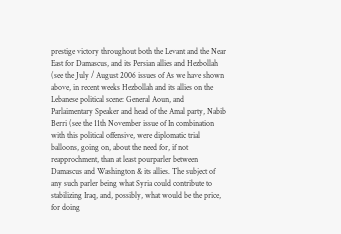prestige victory throughout both the Levant and the Near East for Damascus, and its Persian allies and Hezbollah (see the July / August 2006 issues of As we have shown above, in recent weeks Hezbollah and its allies on the Lebanese political scene: General Aoun, and Parlaimentary Speaker and head of the Amal party, Nabib Berri (see the 11th November issue of In combination with this political offensive, were diplomatic trial balloons, going on, about the need for, if not reapprochment, than at least pourparler between Damascus and Washington & its allies. The subject of any such parler being what Syria could contribute to stabilizing Iraq, and, possibly, what would be the price, for doing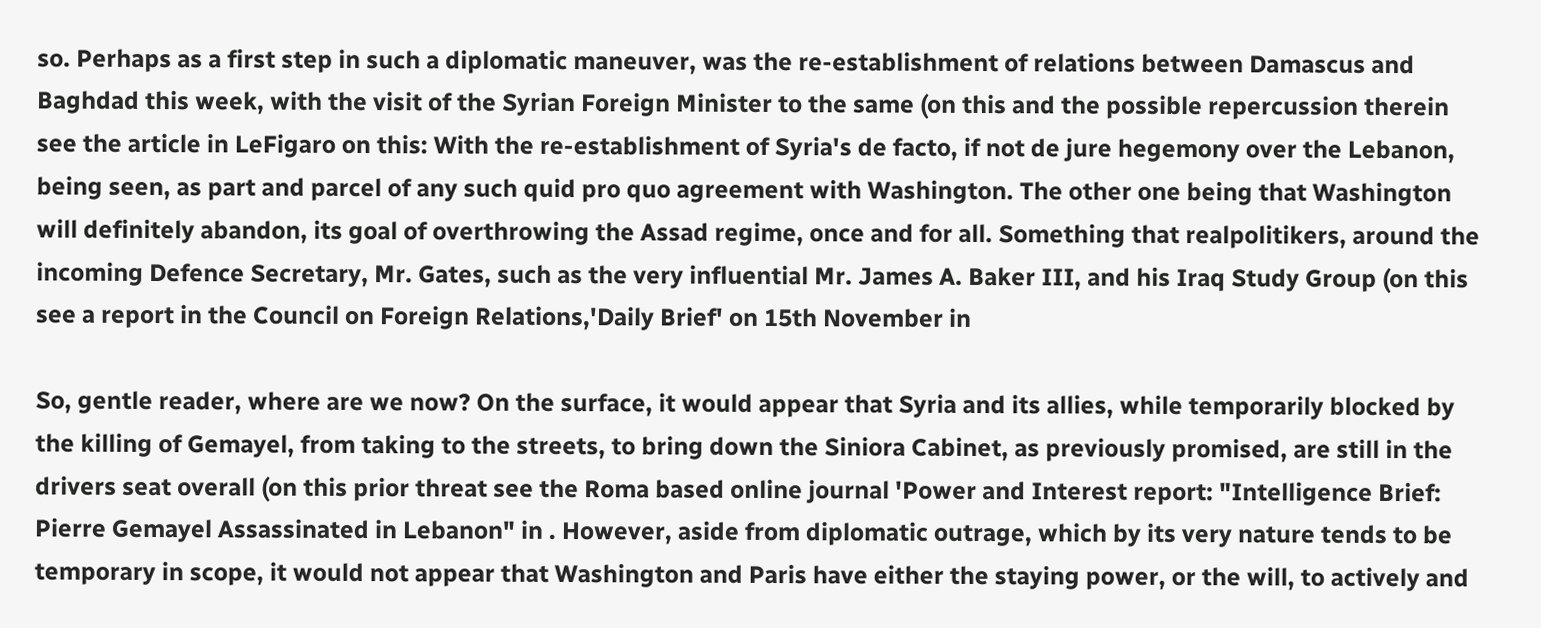so. Perhaps as a first step in such a diplomatic maneuver, was the re-establishment of relations between Damascus and Baghdad this week, with the visit of the Syrian Foreign Minister to the same (on this and the possible repercussion therein see the article in LeFigaro on this: With the re-establishment of Syria's de facto, if not de jure hegemony over the Lebanon, being seen, as part and parcel of any such quid pro quo agreement with Washington. The other one being that Washington will definitely abandon, its goal of overthrowing the Assad regime, once and for all. Something that realpolitikers, around the incoming Defence Secretary, Mr. Gates, such as the very influential Mr. James A. Baker III, and his Iraq Study Group (on this see a report in the Council on Foreign Relations,'Daily Brief' on 15th November in

So, gentle reader, where are we now? On the surface, it would appear that Syria and its allies, while temporarily blocked by the killing of Gemayel, from taking to the streets, to bring down the Siniora Cabinet, as previously promised, are still in the drivers seat overall (on this prior threat see the Roma based online journal 'Power and Interest report: "Intelligence Brief: Pierre Gemayel Assassinated in Lebanon" in . However, aside from diplomatic outrage, which by its very nature tends to be temporary in scope, it would not appear that Washington and Paris have either the staying power, or the will, to actively and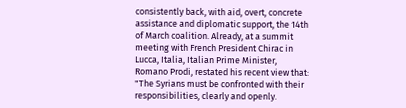consistently back, with aid, overt, concrete assistance and diplomatic support, the 14th of March coalition. Already, at a summit meeting with French President Chirac in Lucca, Italia, Italian Prime Minister, Romano Prodi, restated his recent view that:
"The Syrians must be confronted with their responsibilities, clearly and openly.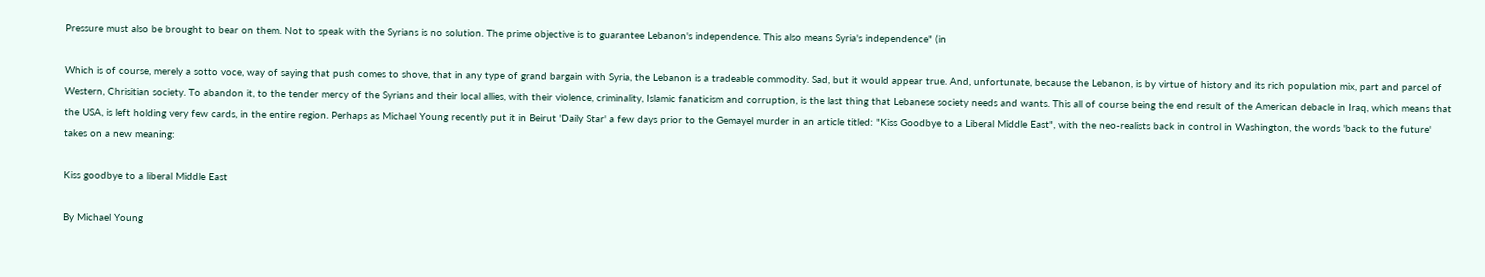Pressure must also be brought to bear on them. Not to speak with the Syrians is no solution. The prime objective is to guarantee Lebanon's independence. This also means Syria's independence" (in

Which is of course, merely a sotto voce, way of saying that push comes to shove, that in any type of grand bargain with Syria, the Lebanon is a tradeable commodity. Sad, but it would appear true. And, unfortunate, because the Lebanon, is by virtue of history and its rich population mix, part and parcel of Western, Chrisitian society. To abandon it, to the tender mercy of the Syrians and their local allies, with their violence, criminality, Islamic fanaticism and corruption, is the last thing that Lebanese society needs and wants. This all of course being the end result of the American debacle in Iraq, which means that the USA, is left holding very few cards, in the entire region. Perhaps as Michael Young recently put it in Beirut 'Daily Star' a few days prior to the Gemayel murder in an article titled: "Kiss Goodbye to a Liberal Middle East", with the neo-realists back in control in Washington, the words 'back to the future' takes on a new meaning:

Kiss goodbye to a liberal Middle East

By Michael Young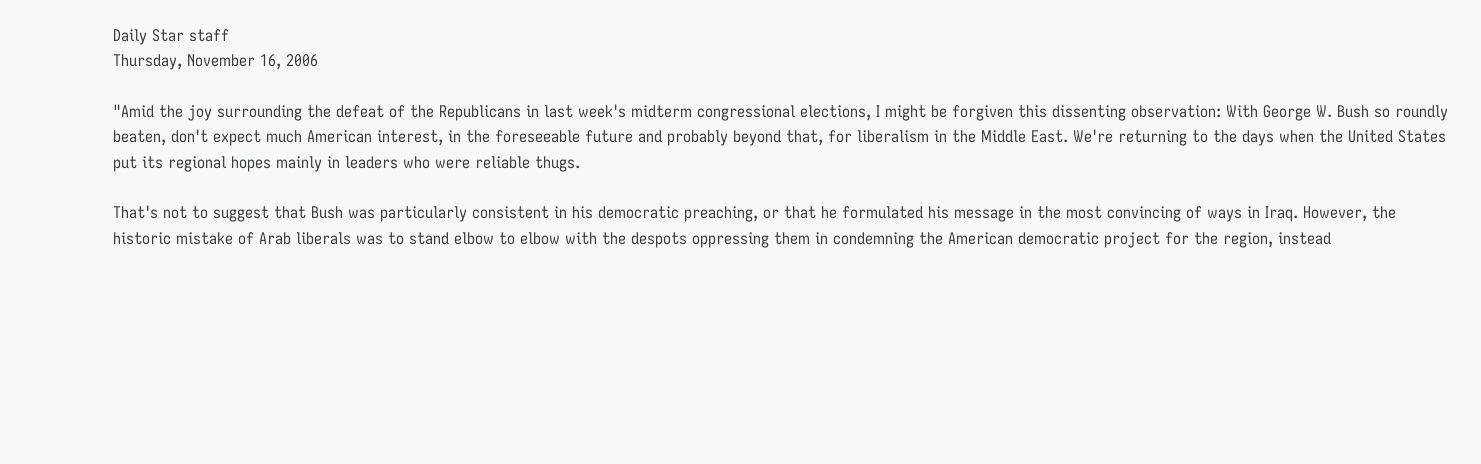Daily Star staff
Thursday, November 16, 2006

"Amid the joy surrounding the defeat of the Republicans in last week's midterm congressional elections, I might be forgiven this dissenting observation: With George W. Bush so roundly beaten, don't expect much American interest, in the foreseeable future and probably beyond that, for liberalism in the Middle East. We're returning to the days when the United States put its regional hopes mainly in leaders who were reliable thugs.

That's not to suggest that Bush was particularly consistent in his democratic preaching, or that he formulated his message in the most convincing of ways in Iraq. However, the historic mistake of Arab liberals was to stand elbow to elbow with the despots oppressing them in condemning the American democratic project for the region, instead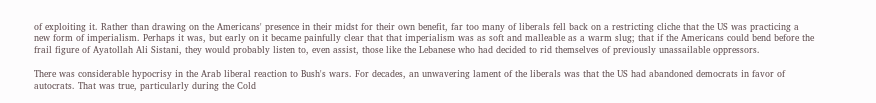of exploiting it. Rather than drawing on the Americans' presence in their midst for their own benefit, far too many of liberals fell back on a restricting cliche that the US was practicing a new form of imperialism. Perhaps it was, but early on it became painfully clear that that imperialism was as soft and malleable as a warm slug; that if the Americans could bend before the frail figure of Ayatollah Ali Sistani, they would probably listen to, even assist, those like the Lebanese who had decided to rid themselves of previously unassailable oppressors.

There was considerable hypocrisy in the Arab liberal reaction to Bush's wars. For decades, an unwavering lament of the liberals was that the US had abandoned democrats in favor of autocrats. That was true, particularly during the Cold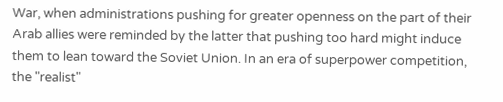War, when administrations pushing for greater openness on the part of their Arab allies were reminded by the latter that pushing too hard might induce them to lean toward the Soviet Union. In an era of superpower competition, the "realist"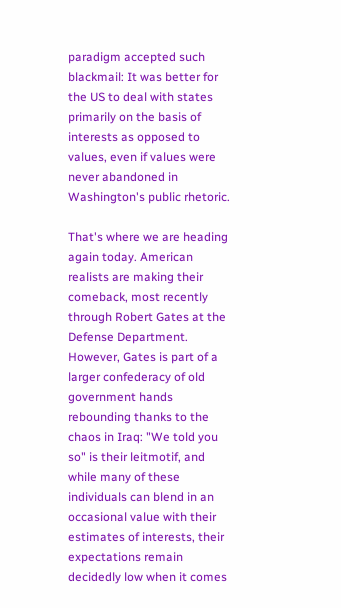paradigm accepted such blackmail: It was better for the US to deal with states primarily on the basis of interests as opposed to values, even if values were never abandoned in Washington's public rhetoric.

That's where we are heading again today. American realists are making their comeback, most recently through Robert Gates at the Defense Department. However, Gates is part of a larger confederacy of old government hands rebounding thanks to the chaos in Iraq: "We told you so" is their leitmotif, and while many of these individuals can blend in an occasional value with their estimates of interests, their expectations remain decidedly low when it comes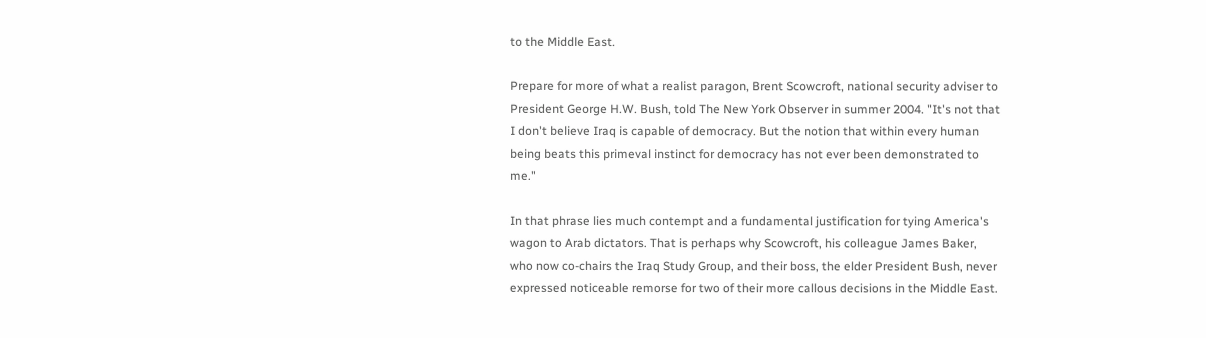to the Middle East.

Prepare for more of what a realist paragon, Brent Scowcroft, national security adviser to President George H.W. Bush, told The New York Observer in summer 2004. "It's not that I don't believe Iraq is capable of democracy. But the notion that within every human being beats this primeval instinct for democracy has not ever been demonstrated to me."

In that phrase lies much contempt and a fundamental justification for tying America's wagon to Arab dictators. That is perhaps why Scowcroft, his colleague James Baker, who now co-chairs the Iraq Study Group, and their boss, the elder President Bush, never expressed noticeable remorse for two of their more callous decisions in the Middle East.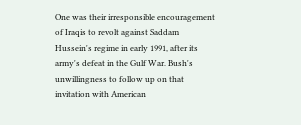One was their irresponsible encouragement of Iraqis to revolt against Saddam Hussein's regime in early 1991, after its army's defeat in the Gulf War. Bush's unwillingness to follow up on that invitation with American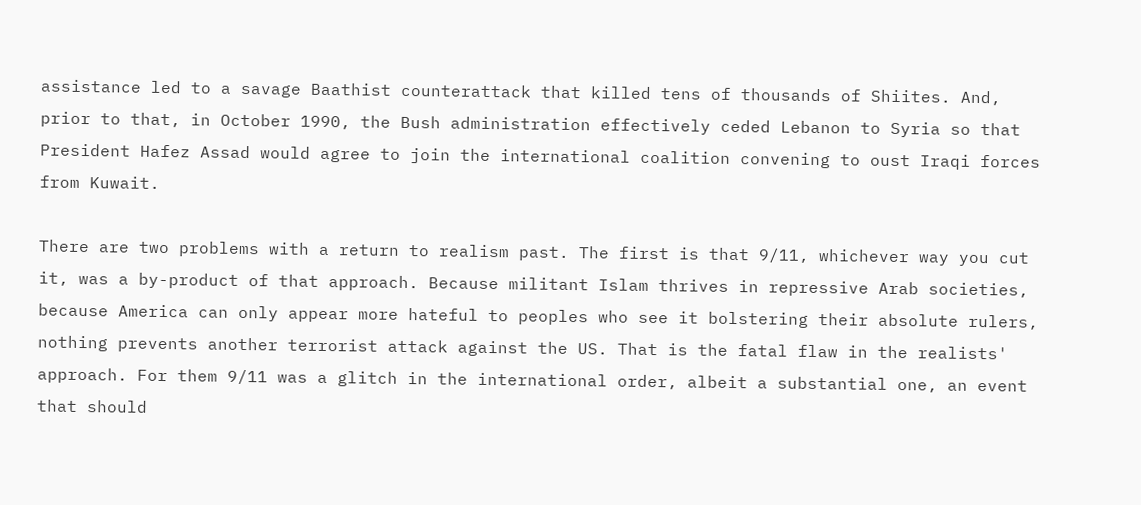assistance led to a savage Baathist counterattack that killed tens of thousands of Shiites. And, prior to that, in October 1990, the Bush administration effectively ceded Lebanon to Syria so that President Hafez Assad would agree to join the international coalition convening to oust Iraqi forces from Kuwait.

There are two problems with a return to realism past. The first is that 9/11, whichever way you cut it, was a by-product of that approach. Because militant Islam thrives in repressive Arab societies, because America can only appear more hateful to peoples who see it bolstering their absolute rulers, nothing prevents another terrorist attack against the US. That is the fatal flaw in the realists' approach. For them 9/11 was a glitch in the international order, albeit a substantial one, an event that should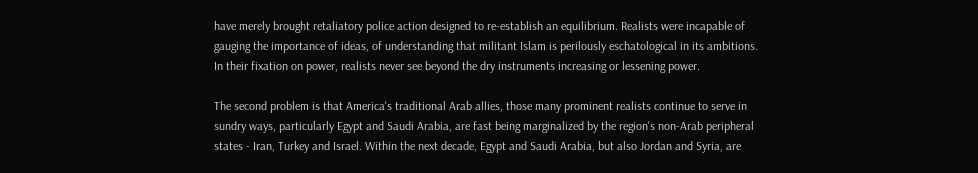have merely brought retaliatory police action designed to re-establish an equilibrium. Realists were incapable of gauging the importance of ideas, of understanding that militant Islam is perilously eschatological in its ambitions. In their fixation on power, realists never see beyond the dry instruments increasing or lessening power.

The second problem is that America's traditional Arab allies, those many prominent realists continue to serve in sundry ways, particularly Egypt and Saudi Arabia, are fast being marginalized by the region's non-Arab peripheral states - Iran, Turkey and Israel. Within the next decade, Egypt and Saudi Arabia, but also Jordan and Syria, are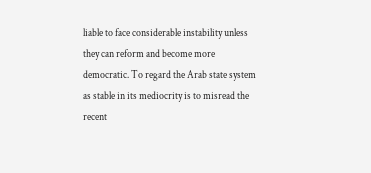liable to face considerable instability unless they can reform and become more democratic. To regard the Arab state system as stable in its mediocrity is to misread the recent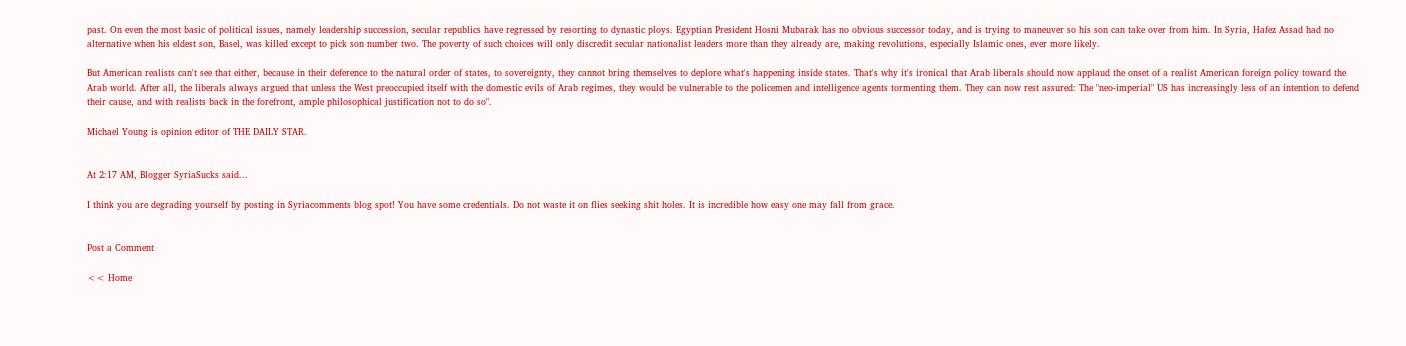past. On even the most basic of political issues, namely leadership succession, secular republics have regressed by resorting to dynastic ploys. Egyptian President Hosni Mubarak has no obvious successor today, and is trying to maneuver so his son can take over from him. In Syria, Hafez Assad had no alternative when his eldest son, Basel, was killed except to pick son number two. The poverty of such choices will only discredit secular nationalist leaders more than they already are, making revolutions, especially Islamic ones, ever more likely.

But American realists can't see that either, because in their deference to the natural order of states, to sovereignty, they cannot bring themselves to deplore what's happening inside states. That's why it's ironical that Arab liberals should now applaud the onset of a realist American foreign policy toward the Arab world. After all, the liberals always argued that unless the West preoccupied itself with the domestic evils of Arab regimes, they would be vulnerable to the policemen and intelligence agents tormenting them. They can now rest assured: The "neo-imperial" US has increasingly less of an intention to defend their cause, and with realists back in the forefront, ample philosophical justification not to do so".

Michael Young is opinion editor of THE DAILY STAR.


At 2:17 AM, Blogger SyriaSucks said...

I think you are degrading yourself by posting in Syriacomments blog spot! You have some credentials. Do not waste it on flies seeking shit holes. It is incredible how easy one may fall from grace.


Post a Comment

<< Home